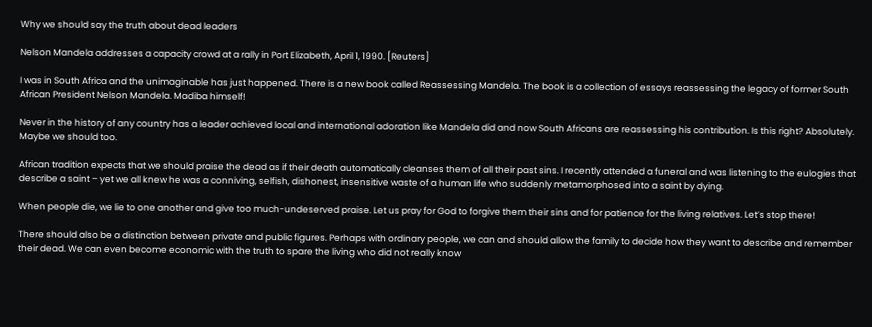Why we should say the truth about dead leaders

Nelson Mandela addresses a capacity crowd at a rally in Port Elizabeth, April 1, 1990. [Reuters]

I was in South Africa and the unimaginable has just happened. There is a new book called Reassessing Mandela. The book is a collection of essays reassessing the legacy of former South African President Nelson Mandela. Madiba himself!

Never in the history of any country has a leader achieved local and international adoration like Mandela did and now South Africans are reassessing his contribution. Is this right? Absolutely. Maybe we should too.

African tradition expects that we should praise the dead as if their death automatically cleanses them of all their past sins. I recently attended a funeral and was listening to the eulogies that describe a saint – yet we all knew he was a conniving, selfish, dishonest, insensitive waste of a human life who suddenly metamorphosed into a saint by dying.

When people die, we lie to one another and give too much-undeserved praise. Let us pray for God to forgive them their sins and for patience for the living relatives. Let’s stop there!

There should also be a distinction between private and public figures. Perhaps with ordinary people, we can and should allow the family to decide how they want to describe and remember their dead. We can even become economic with the truth to spare the living who did not really know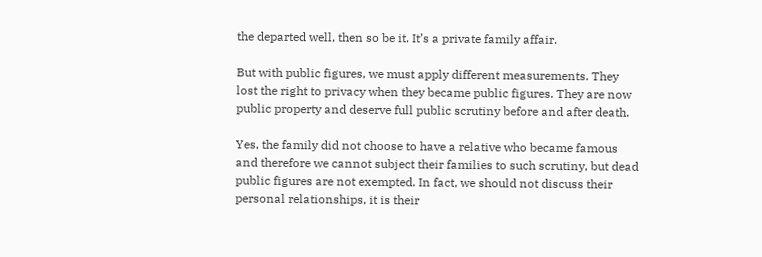the departed well, then so be it. It’s a private family affair.

But with public figures, we must apply different measurements. They lost the right to privacy when they became public figures. They are now public property and deserve full public scrutiny before and after death.

Yes, the family did not choose to have a relative who became famous and therefore we cannot subject their families to such scrutiny, but dead public figures are not exempted. In fact, we should not discuss their personal relationships, it is their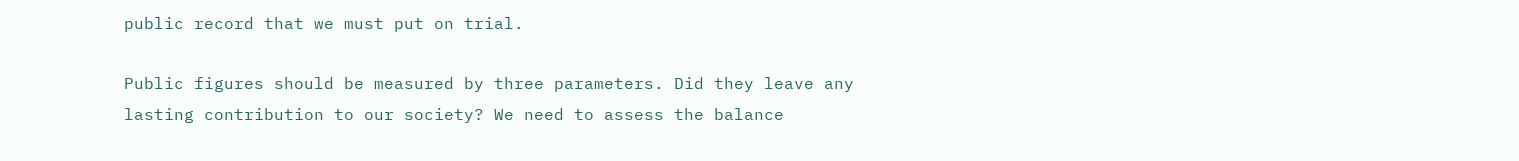public record that we must put on trial.

Public figures should be measured by three parameters. Did they leave any lasting contribution to our society? We need to assess the balance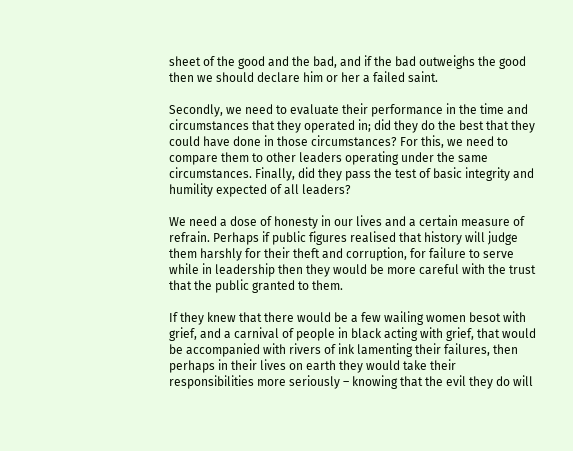sheet of the good and the bad, and if the bad outweighs the good then we should declare him or her a failed saint.

Secondly, we need to evaluate their performance in the time and circumstances that they operated in; did they do the best that they could have done in those circumstances? For this, we need to compare them to other leaders operating under the same circumstances. Finally, did they pass the test of basic integrity and humility expected of all leaders?

We need a dose of honesty in our lives and a certain measure of refrain. Perhaps if public figures realised that history will judge them harshly for their theft and corruption, for failure to serve while in leadership then they would be more careful with the trust that the public granted to them.

If they knew that there would be a few wailing women besot with grief, and a carnival of people in black acting with grief, that would be accompanied with rivers of ink lamenting their failures, then perhaps in their lives on earth they would take their responsibilities more seriously – knowing that the evil they do will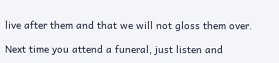live after them and that we will not gloss them over.

Next time you attend a funeral, just listen and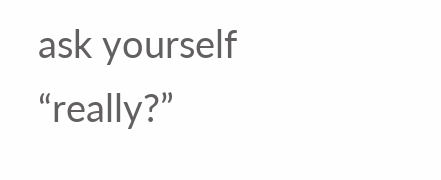ask yourself “really?”